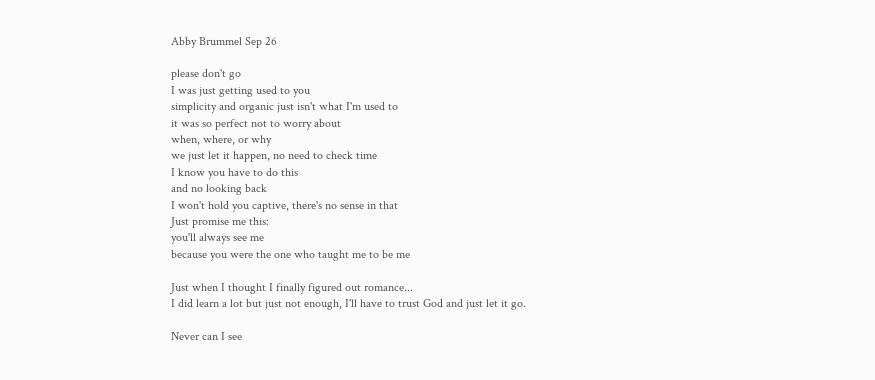Abby Brummel Sep 26

please don't go
I was just getting used to you
simplicity and organic just isn't what I'm used to
it was so perfect not to worry about
when, where, or why
we just let it happen, no need to check time
I know you have to do this
and no looking back
I won't hold you captive, there's no sense in that
Just promise me this:
you'll always see me
because you were the one who taught me to be me

Just when I thought I finally figured out romance...
I did learn a lot but just not enough, I'll have to trust God and just let it go.

Never can I see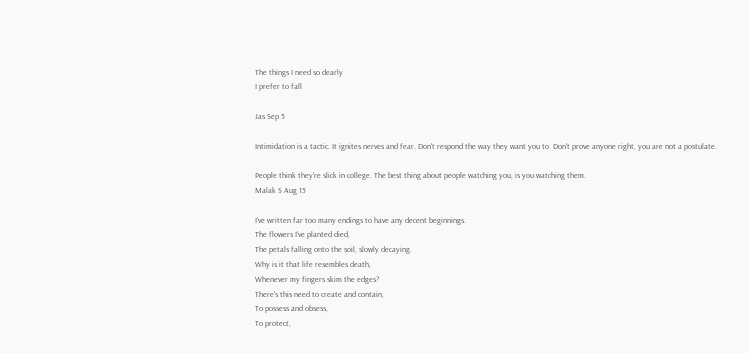The things I need so dearly
I prefer to fall

Jas Sep 5

Intimidation is a tactic. It ignites nerves and fear. Don't respond the way they want you to. Don't prove anyone right, you are not a postulate.

People think they're slick in college. The best thing about people watching you, is you watching them.
Malak S Aug 15

I've written far too many endings to have any decent beginnings.
The flowers I've planted died,
The petals falling onto the soil, slowly decaying.
Why is it that life resembles death,
Whenever my fingers skim the edges?
There's this need to create and contain,
To possess and obsess,
To protect,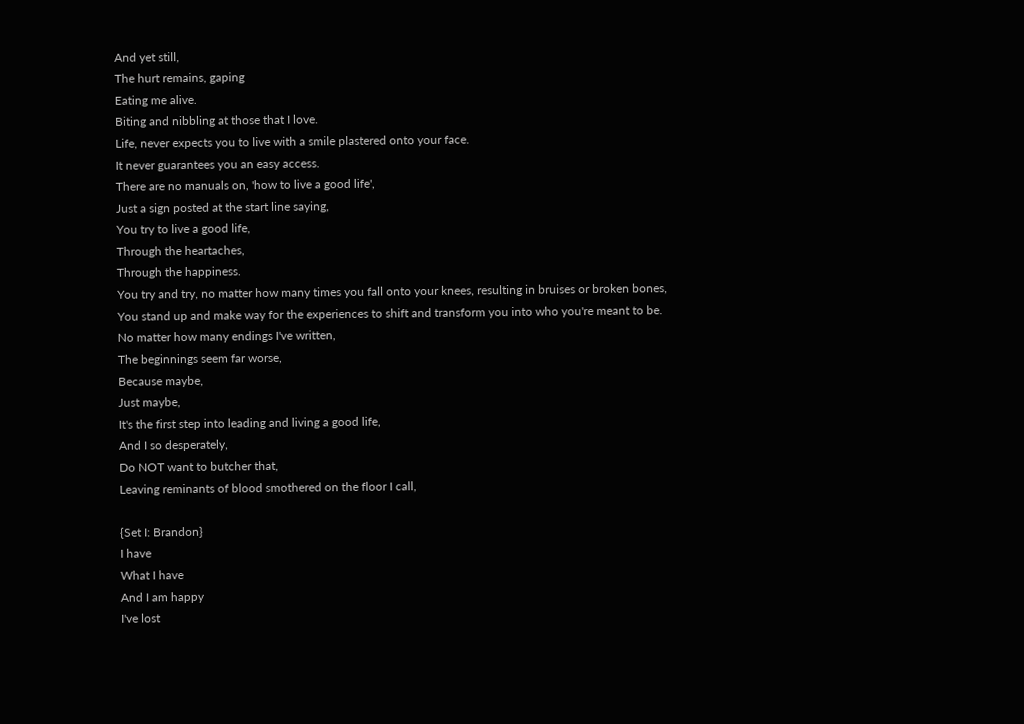And yet still,
The hurt remains, gaping
Eating me alive.
Biting and nibbling at those that I love.
Life, never expects you to live with a smile plastered onto your face.
It never guarantees you an easy access.
There are no manuals on, 'how to live a good life',
Just a sign posted at the start line saying,
You try to live a good life,
Through the heartaches,
Through the happiness.
You try and try, no matter how many times you fall onto your knees, resulting in bruises or broken bones,
You stand up and make way for the experiences to shift and transform you into who you're meant to be.
No matter how many endings I've written,
The beginnings seem far worse,
Because maybe,
Just maybe,
It's the first step into leading and living a good life,
And I so desperately,
Do NOT want to butcher that,
Leaving reminants of blood smothered on the floor I call,

{Set I: Brandon}
I have
What I have
And I am happy
I've lost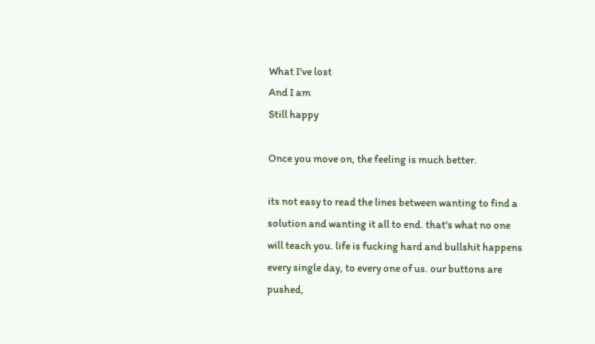What I've lost
And I am
Still happy

Once you move on, the feeling is much better.

its not easy to read the lines between wanting to find a solution and wanting it all to end. that's what no one will teach you. life is fucking hard and bullshit happens every single day, to every one of us. our buttons are pushed,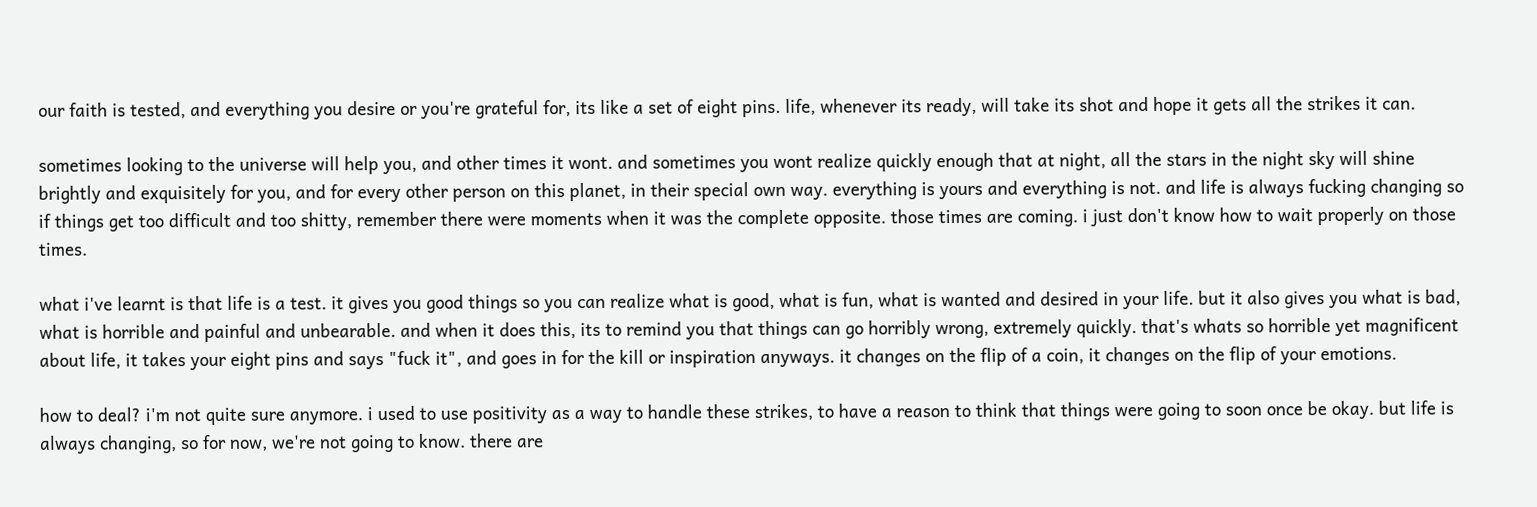our faith is tested, and everything you desire or you're grateful for, its like a set of eight pins. life, whenever its ready, will take its shot and hope it gets all the strikes it can.

sometimes looking to the universe will help you, and other times it wont. and sometimes you wont realize quickly enough that at night, all the stars in the night sky will shine brightly and exquisitely for you, and for every other person on this planet, in their special own way. everything is yours and everything is not. and life is always fucking changing so if things get too difficult and too shitty, remember there were moments when it was the complete opposite. those times are coming. i just don't know how to wait properly on those times.

what i've learnt is that life is a test. it gives you good things so you can realize what is good, what is fun, what is wanted and desired in your life. but it also gives you what is bad, what is horrible and painful and unbearable. and when it does this, its to remind you that things can go horribly wrong, extremely quickly. that's whats so horrible yet magnificent about life, it takes your eight pins and says "fuck it", and goes in for the kill or inspiration anyways. it changes on the flip of a coin, it changes on the flip of your emotions.

how to deal? i'm not quite sure anymore. i used to use positivity as a way to handle these strikes, to have a reason to think that things were going to soon once be okay. but life is always changing, so for now, we're not going to know. there are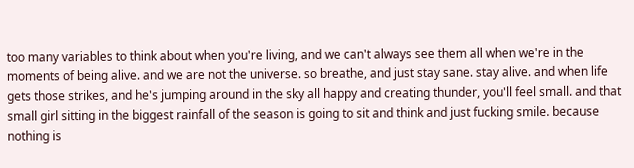too many variables to think about when you're living, and we can't always see them all when we're in the moments of being alive. and we are not the universe. so breathe, and just stay sane. stay alive. and when life gets those strikes, and he's jumping around in the sky all happy and creating thunder, you'll feel small. and that small girl sitting in the biggest rainfall of the season is going to sit and think and just fucking smile. because nothing is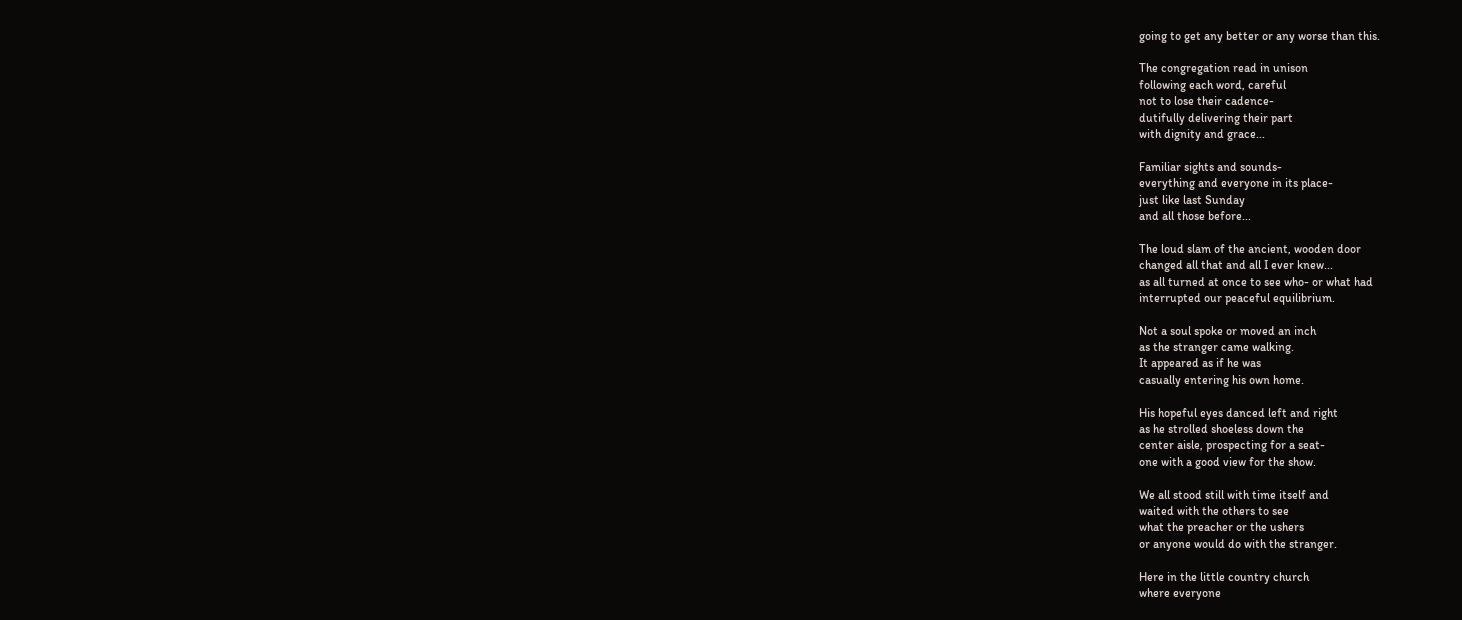going to get any better or any worse than this.

The congregation read in unison
following each word, careful
not to lose their cadence-
dutifully delivering their part
with dignity and grace...

Familiar sights and sounds-
everything and everyone in its place-
just like last Sunday
and all those before...

The loud slam of the ancient, wooden door
changed all that and all I ever knew...
as all turned at once to see who- or what had
interrupted our peaceful equilibrium.

Not a soul spoke or moved an inch
as the stranger came walking.
It appeared as if he was
casually entering his own home.

His hopeful eyes danced left and right
as he strolled shoeless down the
center aisle, prospecting for a seat-
one with a good view for the show.

We all stood still with time itself and
waited with the others to see
what the preacher or the ushers
or anyone would do with the stranger.

Here in the little country church
where everyone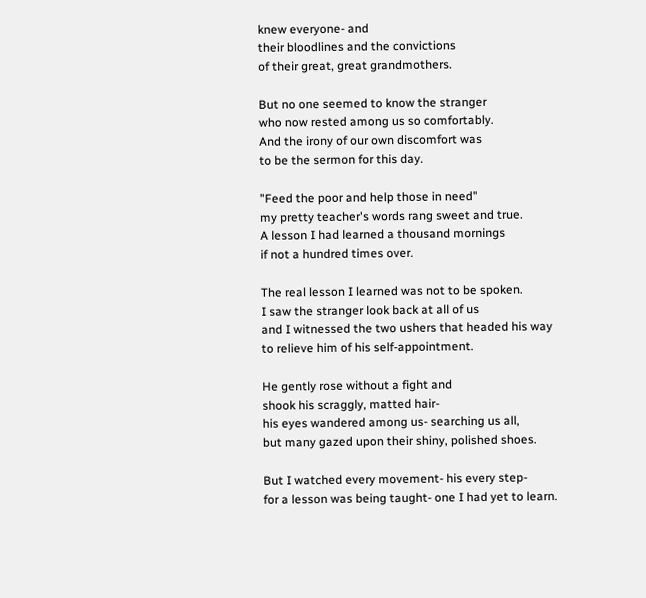knew everyone- and
their bloodlines and the convictions
of their great, great grandmothers.

But no one seemed to know the stranger
who now rested among us so comfortably.
And the irony of our own discomfort was
to be the sermon for this day.

"Feed the poor and help those in need"
my pretty teacher's words rang sweet and true.
A lesson I had learned a thousand mornings
if not a hundred times over.

The real lesson I learned was not to be spoken.
I saw the stranger look back at all of us
and I witnessed the two ushers that headed his way
to relieve him of his self-appointment.

He gently rose without a fight and
shook his scraggly, matted hair-
his eyes wandered among us- searching us all,
but many gazed upon their shiny, polished shoes.

But I watched every movement- his every step-
for a lesson was being taught- one I had yet to learn.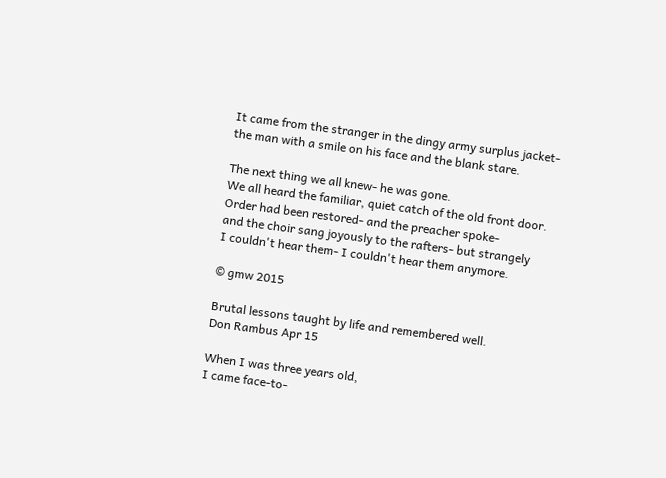It came from the stranger in the dingy army surplus jacket-
the man with a smile on his face and the blank stare.

The next thing we all knew- he was gone.
We all heard the familiar, quiet catch of the old front door.
Order had been restored- and the preacher spoke-
and the choir sang joyously to the rafters- but strangely
I couldn't hear them- I couldn't hear them anymore.

© gmw 2015

Brutal lessons taught by life and remembered well.
Don Rambus Apr 15

When I was three years old,
I came face-to-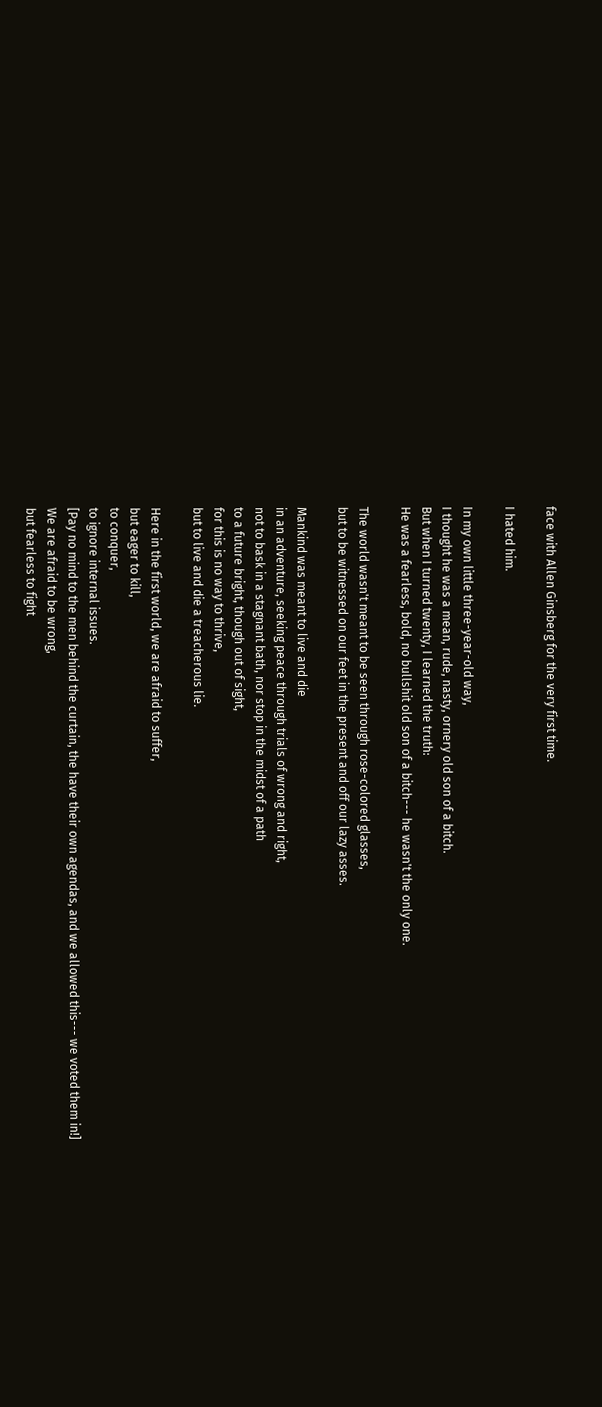face with Allen Ginsberg for the very first time.

I hated him.

In my own little three-year-old way,
I thought he was a mean, rude, nasty, ornery old son of a bitch.
But when I turned twenty, I learned the truth:
He was a fearless, bold, no bullshit old son of a bitch--- he wasn't the only one.

The world wasn't meant to be seen through rose-colored glasses,
but to be witnessed on our feet in the present and off our lazy asses.

Mankind was meant to live and die
in an adventure, seeking peace through trials of wrong and right,
not to bask in a stagnant bath, nor stop in the midst of a path
to a future bright, though out of sight,
for this is no way to thrive,
but to live and die a treacherous lie.

Here in the first world, we are afraid to suffer,
but eager to kill,
to conquer,
to ignore internal issues.
[Pay no mind to the men behind the curtain, the have their own agendas, and we allowed this--- we voted them in!]
We are afraid to be wrong,
but fearless to fight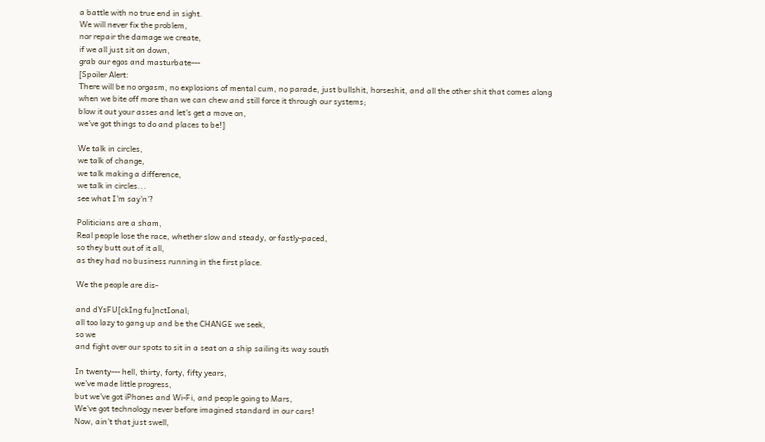a battle with no true end in sight.
We will never fix the problem,
nor repair the damage we create,
if we all just sit on down,
grab our egos and masturbate---
[Spoiler Alert:
There will be no orgasm, no explosions of mental cum, no parade, just bullshit, horseshit, and all the other shit that comes along when we bite off more than we can chew and still force it through our systems;
blow it out your asses and let's get a move on,
we've got things to do and places to be!]

We talk in circles,
we talk of change,
we talk making a difference,
we talk in circles...
see what I'm say'n'?

Politicians are a sham,
Real people lose the race, whether slow and steady, or fastly-paced,
so they butt out of it all,
as they had no business running in the first place.

We the people are dis-

and dYsFU[ckIng fu]nctIonal;
all too lazy to gang up and be the CHANGE we seek,
so we
and fight over our spots to sit in a seat on a ship sailing its way south

In twenty--- hell, thirty, forty, fifty years,
we've made little progress,
but we've got iPhones and Wi-Fi, and people going to Mars,
We've got technology never before imagined standard in our cars!
Now, ain't that just swell,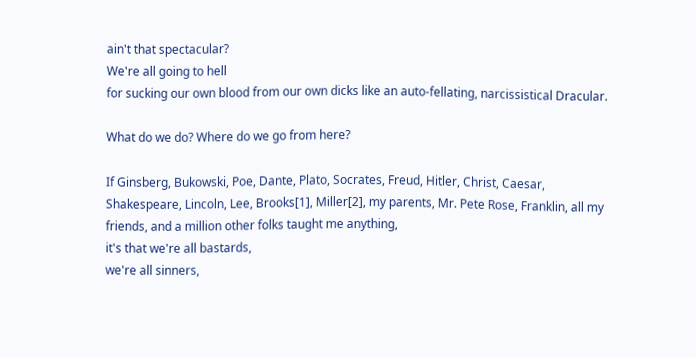ain't that spectacular?
We're all going to hell
for sucking our own blood from our own dicks like an auto-fellating, narcissistical Dracular.

What do we do? Where do we go from here?

If Ginsberg, Bukowski, Poe, Dante, Plato, Socrates, Freud, Hitler, Christ, Caesar, Shakespeare, Lincoln, Lee, Brooks[1], Miller[2], my parents, Mr. Pete Rose, Franklin, all my friends, and a million other folks taught me anything,
it's that we're all bastards,
we're all sinners,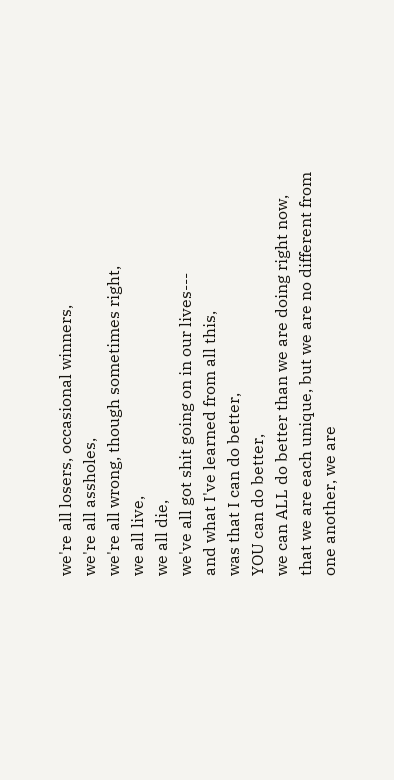we're all losers, occasional winners,
we're all assholes,
we're all wrong, though sometimes right,
we all live,
we all die,
we've all got shit going on in our lives---
and what I've learned from all this,
was that I can do better,
YOU can do better,
we can ALL do better than we are doing right now,
that we are each unique, but we are no different from one another, we are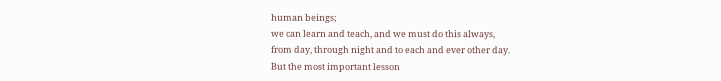human beings;
we can learn and teach, and we must do this always,
from day, through night and to each and ever other day.
But the most important lesson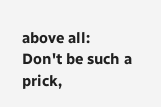above all:
Don't be such a prick,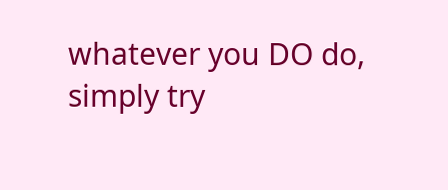whatever you DO do,
simply try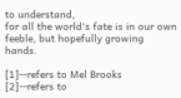to understand,
for all the world's fate is in our own
feeble, but hopefully growing hands.

[1]--refers to Mel Brooks
[2]--refers to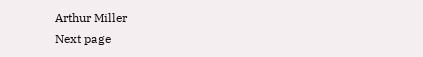Arthur Miller
Next page